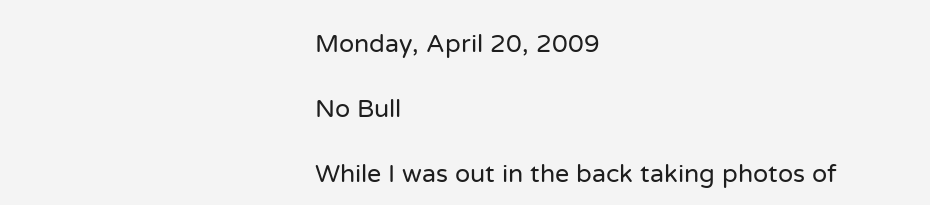Monday, April 20, 2009

No Bull

While I was out in the back taking photos of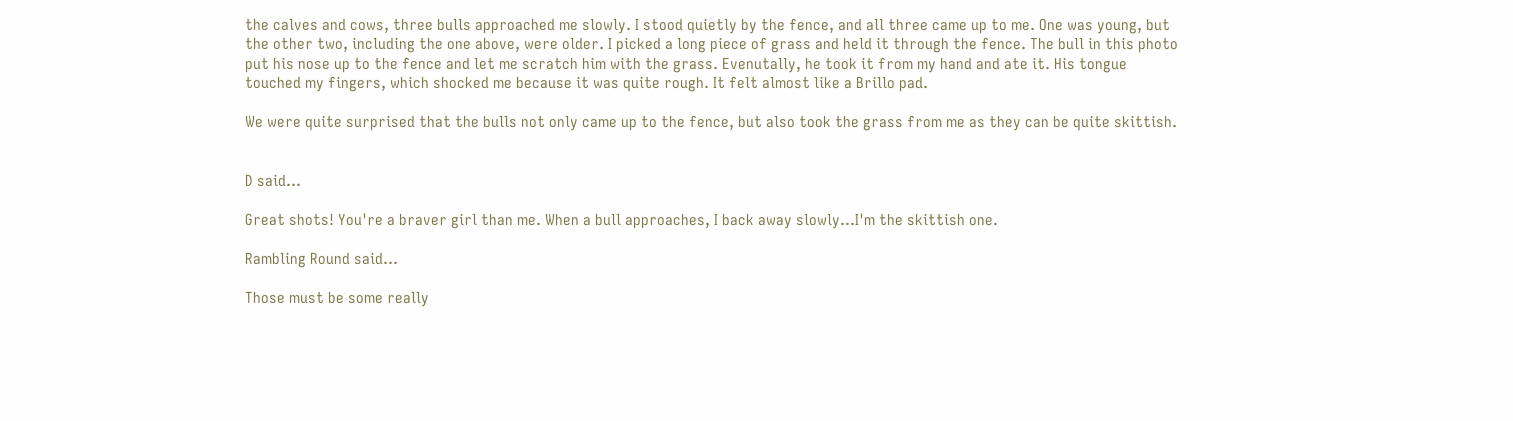the calves and cows, three bulls approached me slowly. I stood quietly by the fence, and all three came up to me. One was young, but the other two, including the one above, were older. I picked a long piece of grass and held it through the fence. The bull in this photo put his nose up to the fence and let me scratch him with the grass. Evenutally, he took it from my hand and ate it. His tongue touched my fingers, which shocked me because it was quite rough. It felt almost like a Brillo pad.

We were quite surprised that the bulls not only came up to the fence, but also took the grass from me as they can be quite skittish.


D said...

Great shots! You're a braver girl than me. When a bull approaches, I back away slowly...I'm the skittish one.

Rambling Round said...

Those must be some really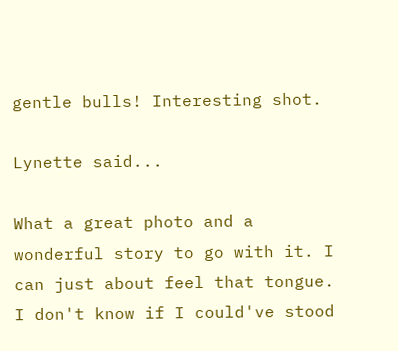gentle bulls! Interesting shot.

Lynette said...

What a great photo and a wonderful story to go with it. I can just about feel that tongue. I don't know if I could've stood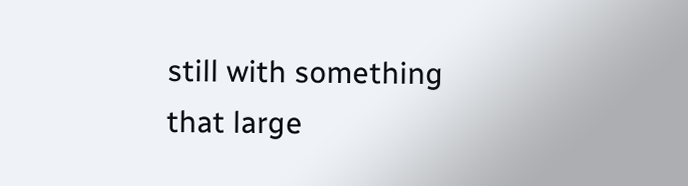still with something that large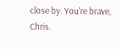close by. You're brave, Chris.